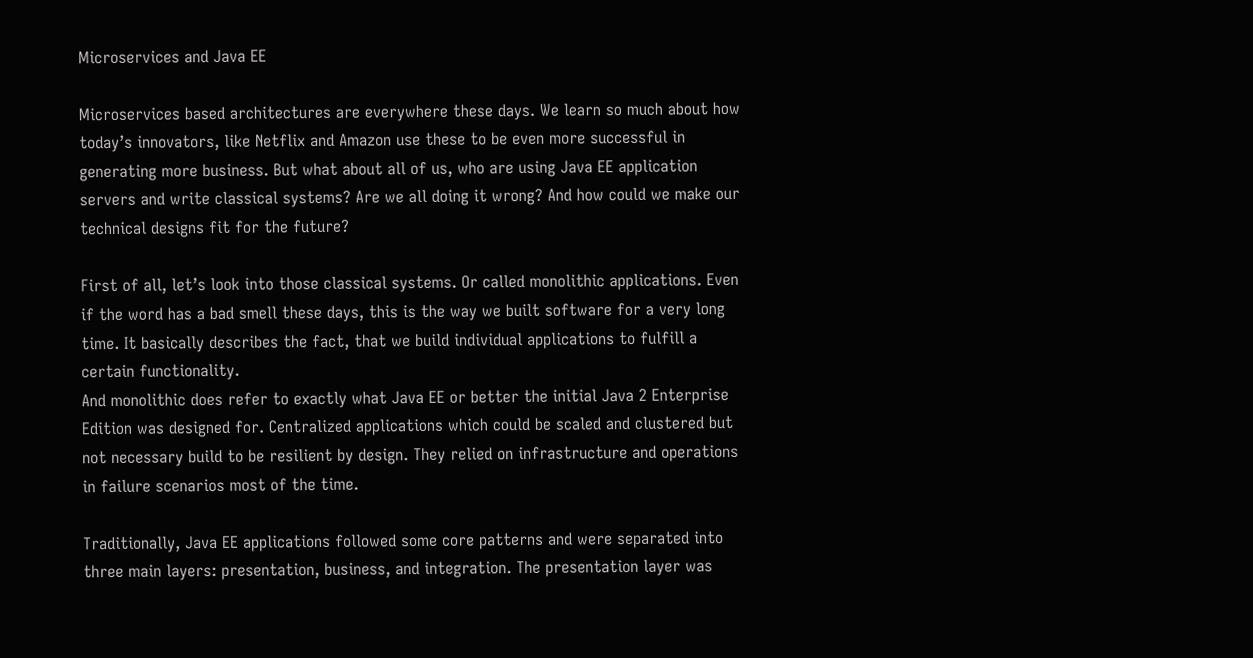Microservices and Java EE

Microservices based architectures are everywhere these days. We learn so much about how today’s innovators, like Netflix and Amazon use these to be even more successful in generating more business. But what about all of us, who are using Java EE application servers and write classical systems? Are we all doing it wrong? And how could we make our technical designs fit for the future?

First of all, let’s look into those classical systems. Or called monolithic applications. Even if the word has a bad smell these days, this is the way we built software for a very long time. It basically describes the fact, that we build individual applications to fulfill a certain functionality.
And monolithic does refer to exactly what Java EE or better the initial Java 2 Enterprise Edition was designed for. Centralized applications which could be scaled and clustered but not necessary build to be resilient by design. They relied on infrastructure and operations in failure scenarios most of the time.

Traditionally, Java EE applications followed some core patterns and were separated into three main layers: presentation, business, and integration. The presentation layer was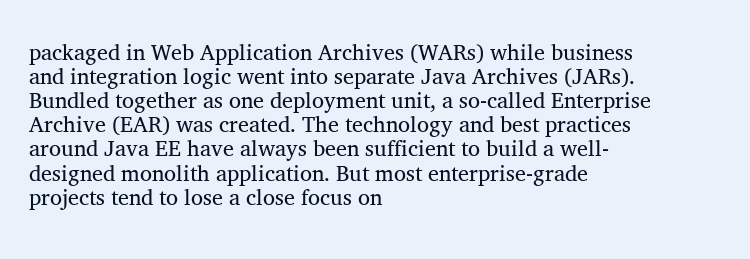packaged in Web Application Archives (WARs) while business and integration logic went into separate Java Archives (JARs). Bundled together as one deployment unit, a so-called Enterprise Archive (EAR) was created. The technology and best practices around Java EE have always been sufficient to build a well-designed monolith application. But most enterprise-grade projects tend to lose a close focus on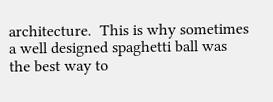architecture.  This is why sometimes a well designed spaghetti ball was the best way to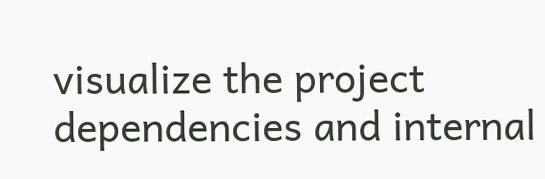visualize the project dependencies and internal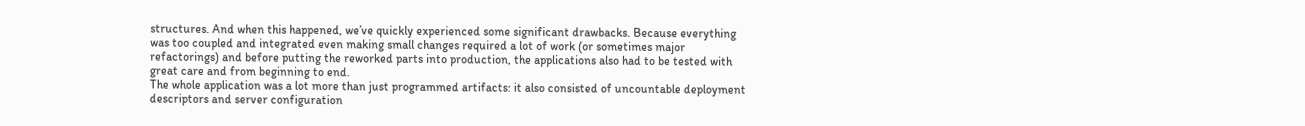structures. And when this happened, we’ve quickly experienced some significant drawbacks. Because everything was too coupled and integrated even making small changes required a lot of work (or sometimes major refactorings) and before putting the reworked parts into production, the applications also had to be tested with great care and from beginning to end.
The whole application was a lot more than just programmed artifacts: it also consisted of uncountable deployment descriptors and server configuration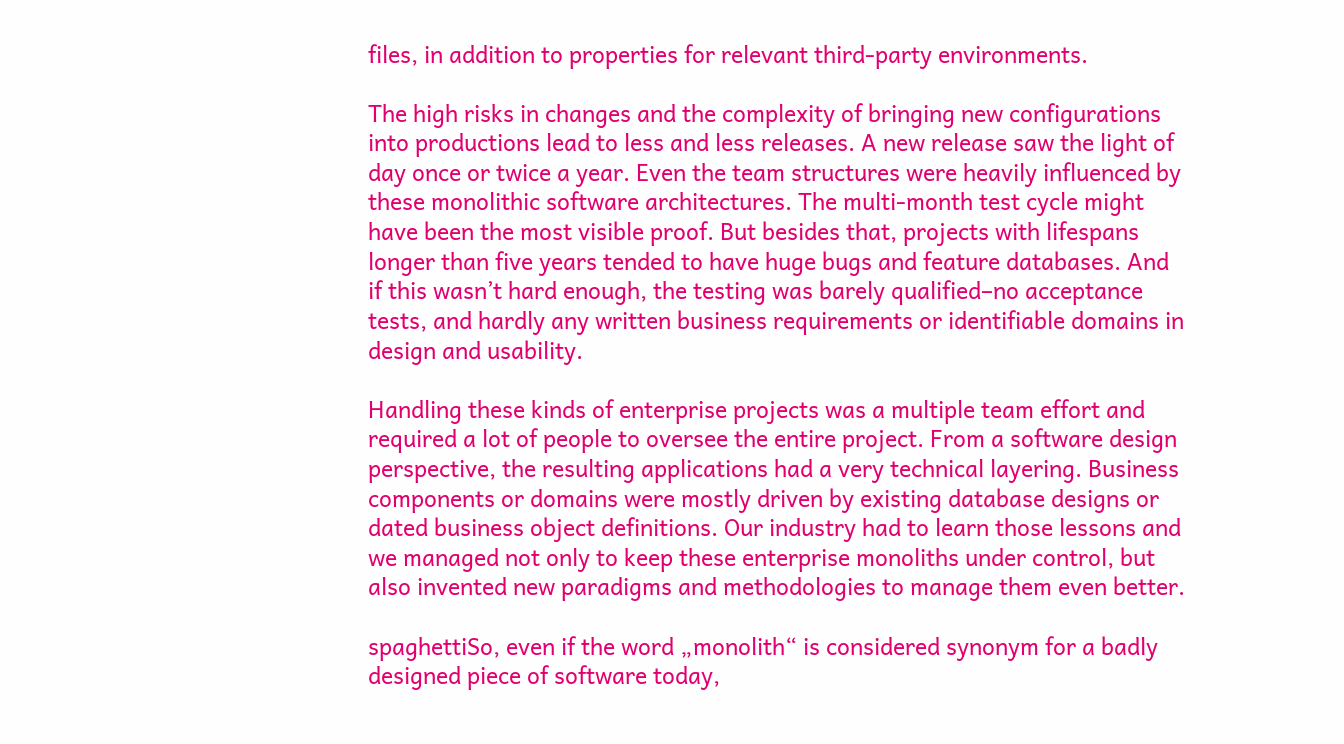files, in addition to properties for relevant third-party environments.

The high risks in changes and the complexity of bringing new configurations into productions lead to less and less releases. A new release saw the light of day once or twice a year. Even the team structures were heavily influenced by these monolithic software architectures. The multi-month test cycle might have been the most visible proof. But besides that, projects with lifespans longer than five years tended to have huge bugs and feature databases. And if this wasn’t hard enough, the testing was barely qualified–no acceptance tests, and hardly any written business requirements or identifiable domains in design and usability.

Handling these kinds of enterprise projects was a multiple team effort and required a lot of people to oversee the entire project. From a software design perspective, the resulting applications had a very technical layering. Business components or domains were mostly driven by existing database designs or dated business object definitions. Our industry had to learn those lessons and we managed not only to keep these enterprise monoliths under control, but also invented new paradigms and methodologies to manage them even better.

spaghettiSo, even if the word „monolith“ is considered synonym for a badly designed piece of software today,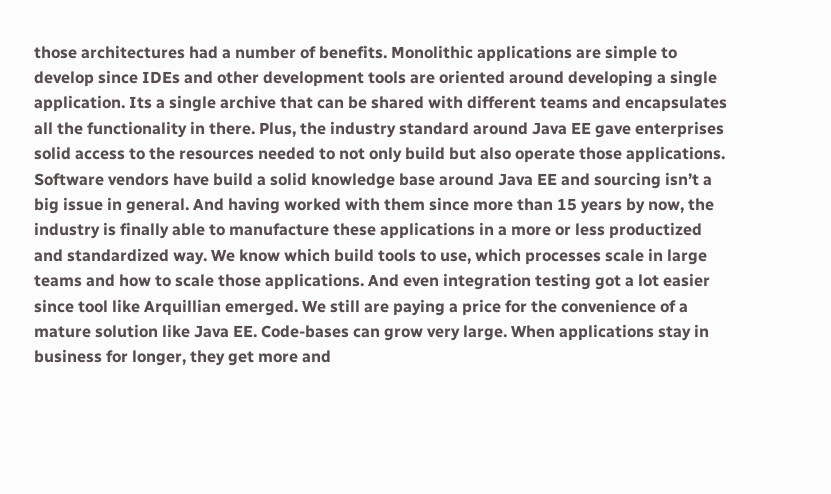those architectures had a number of benefits. Monolithic applications are simple to develop since IDEs and other development tools are oriented around developing a single application. Its a single archive that can be shared with different teams and encapsulates all the functionality in there. Plus, the industry standard around Java EE gave enterprises solid access to the resources needed to not only build but also operate those applications. Software vendors have build a solid knowledge base around Java EE and sourcing isn’t a big issue in general. And having worked with them since more than 15 years by now, the industry is finally able to manufacture these applications in a more or less productized and standardized way. We know which build tools to use, which processes scale in large teams and how to scale those applications. And even integration testing got a lot easier since tool like Arquillian emerged. We still are paying a price for the convenience of a mature solution like Java EE. Code-bases can grow very large. When applications stay in business for longer, they get more and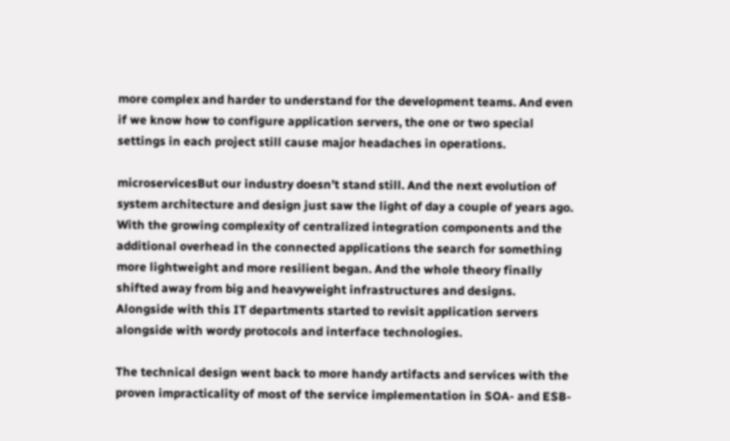more complex and harder to understand for the development teams. And even if we know how to configure application servers, the one or two special settings in each project still cause major headaches in operations.

microservicesBut our industry doesn’t stand still. And the next evolution of system architecture and design just saw the light of day a couple of years ago. With the growing complexity of centralized integration components and the additional overhead in the connected applications the search for something more lightweight and more resilient began. And the whole theory finally shifted away from big and heavyweight infrastructures and designs. Alongside with this IT departments started to revisit application servers alongside with wordy protocols and interface technologies.

The technical design went back to more handy artifacts and services with the proven impracticality of most of the service implementation in SOA- and ESB-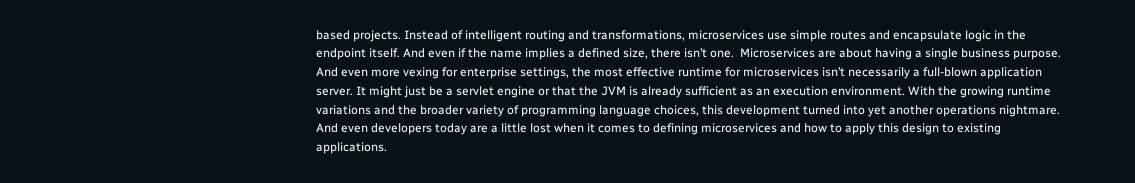based projects. Instead of intelligent routing and transformations, microservices use simple routes and encapsulate logic in the endpoint itself. And even if the name implies a defined size, there isn’t one.  Microservices are about having a single business purpose. And even more vexing for enterprise settings, the most effective runtime for microservices isn’t necessarily a full-blown application server. It might just be a servlet engine or that the JVM is already sufficient as an execution environment. With the growing runtime variations and the broader variety of programming language choices, this development turned into yet another operations nightmare. And even developers today are a little lost when it comes to defining microservices and how to apply this design to existing applications.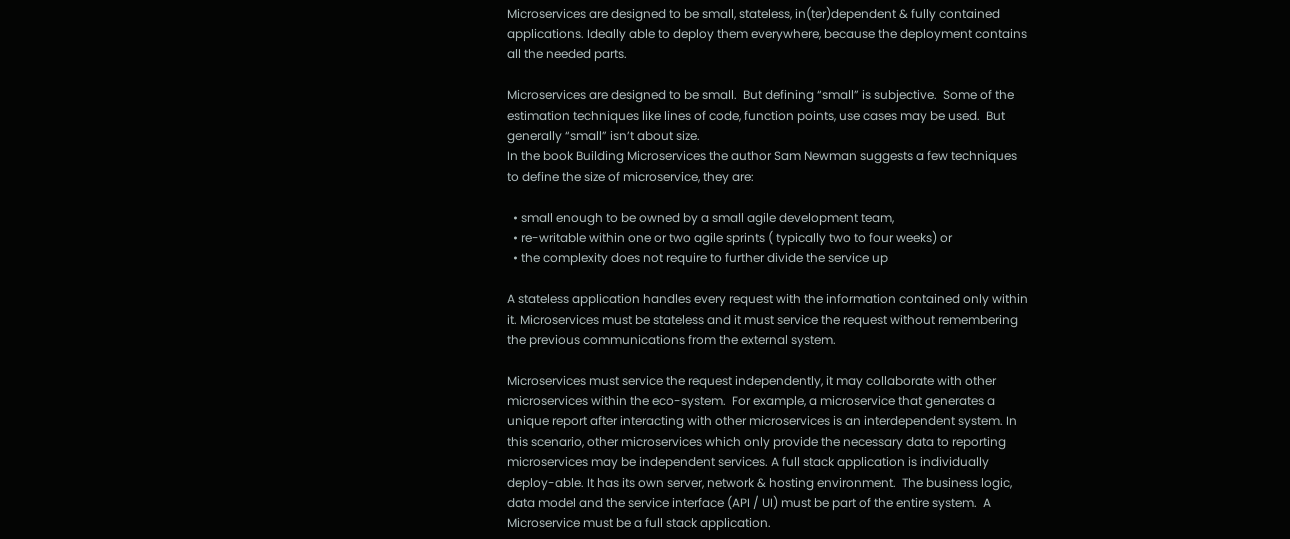Microservices are designed to be small, stateless, in(ter)dependent & fully contained applications. Ideally able to deploy them everywhere, because the deployment contains all the needed parts.

Microservices are designed to be small.  But defining “small” is subjective.  Some of the estimation techniques like lines of code, function points, use cases may be used.  But generally “small” isn’t about size.
In the book Building Microservices the author Sam Newman suggests a few techniques to define the size of microservice, they are:

  • small enough to be owned by a small agile development team,
  • re-writable within one or two agile sprints ( typically two to four weeks) or
  • the complexity does not require to further divide the service up

A stateless application handles every request with the information contained only within it. Microservices must be stateless and it must service the request without remembering the previous communications from the external system.

Microservices must service the request independently, it may collaborate with other microservices within the eco-system.  For example, a microservice that generates a unique report after interacting with other microservices is an interdependent system. In this scenario, other microservices which only provide the necessary data to reporting microservices may be independent services. A full stack application is individually deploy-able. It has its own server, network & hosting environment.  The business logic, data model and the service interface (API / UI) must be part of the entire system.  A Microservice must be a full stack application.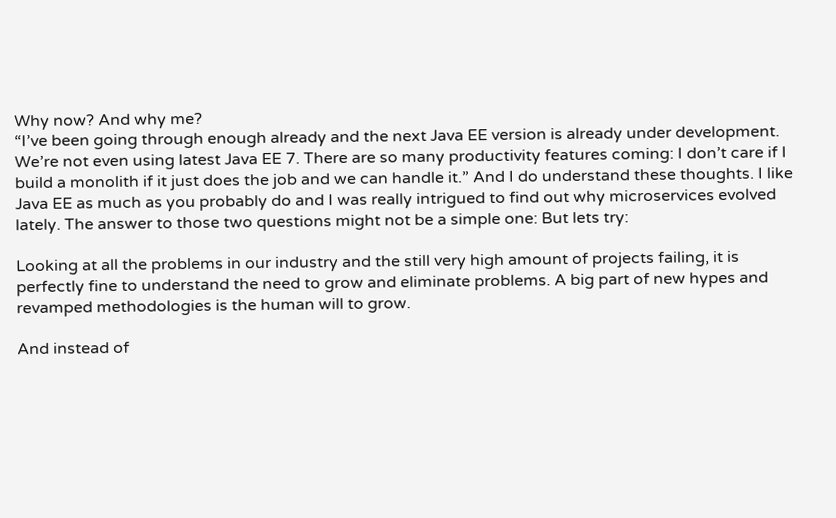Why now? And why me?
“I’ve been going through enough already and the next Java EE version is already under development. We’re not even using latest Java EE 7. There are so many productivity features coming: I don’t care if I build a monolith if it just does the job and we can handle it.” And I do understand these thoughts. I like Java EE as much as you probably do and I was really intrigued to find out why microservices evolved lately. The answer to those two questions might not be a simple one: But lets try:

Looking at all the problems in our industry and the still very high amount of projects failing, it is perfectly fine to understand the need to grow and eliminate problems. A big part of new hypes and revamped methodologies is the human will to grow.

And instead of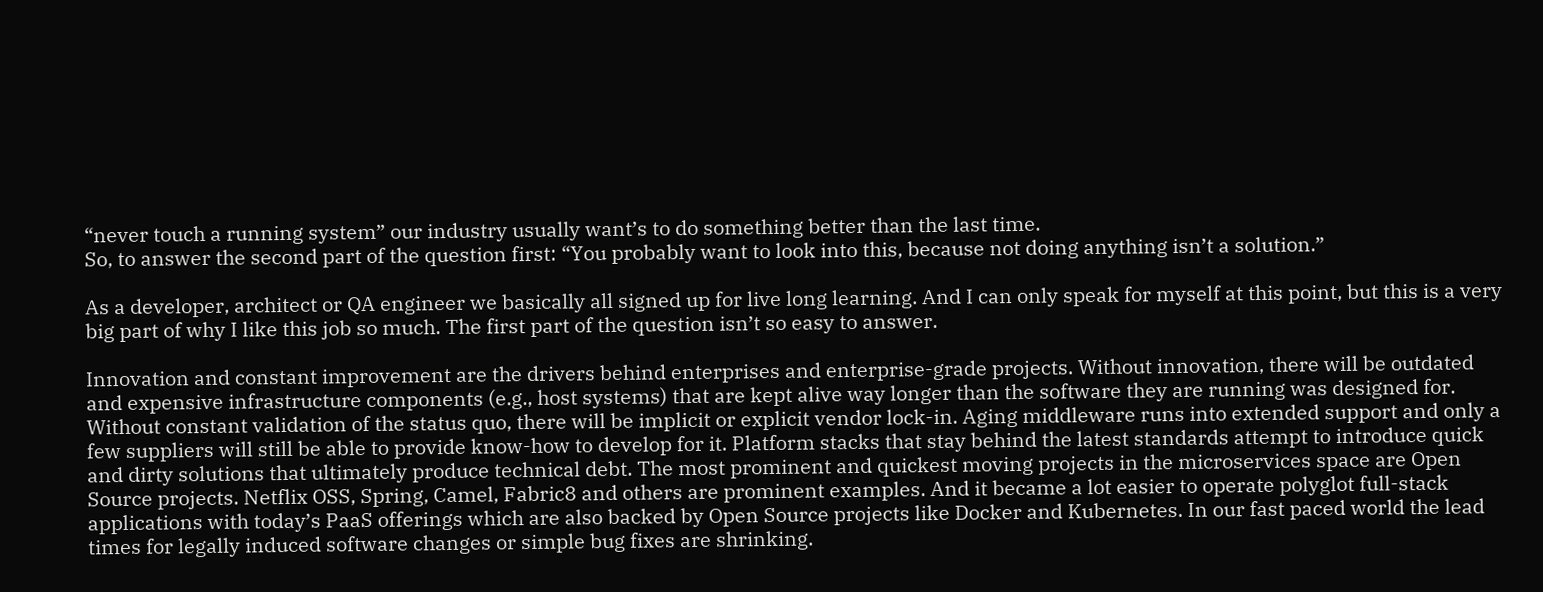“never touch a running system” our industry usually want’s to do something better than the last time.
So, to answer the second part of the question first: “You probably want to look into this, because not doing anything isn’t a solution.”

As a developer, architect or QA engineer we basically all signed up for live long learning. And I can only speak for myself at this point, but this is a very big part of why I like this job so much. The first part of the question isn’t so easy to answer.

Innovation and constant improvement are the drivers behind enterprises and enterprise-grade projects. Without innovation, there will be outdated and expensive infrastructure components (e.g., host systems) that are kept alive way longer than the software they are running was designed for. Without constant validation of the status quo, there will be implicit or explicit vendor lock-in. Aging middleware runs into extended support and only a few suppliers will still be able to provide know-how to develop for it. Platform stacks that stay behind the latest standards attempt to introduce quick and dirty solutions that ultimately produce technical debt. The most prominent and quickest moving projects in the microservices space are Open Source projects. Netflix OSS, Spring, Camel, Fabric8 and others are prominent examples. And it became a lot easier to operate polyglot full-stack applications with today’s PaaS offerings which are also backed by Open Source projects like Docker and Kubernetes. In our fast paced world the lead times for legally induced software changes or simple bug fixes are shrinking.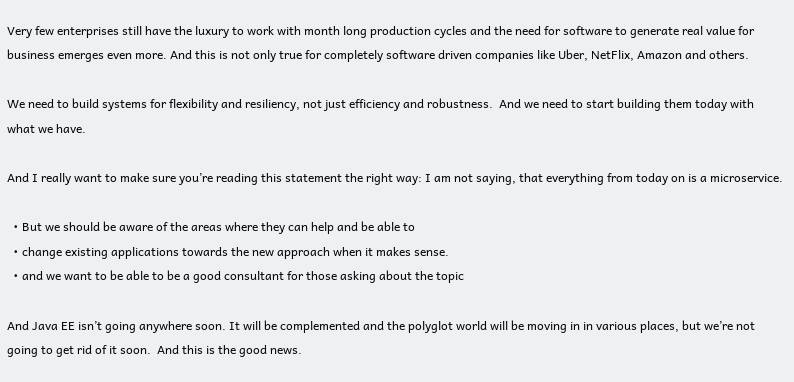Very few enterprises still have the luxury to work with month long production cycles and the need for software to generate real value for business emerges even more. And this is not only true for completely software driven companies like Uber, NetFlix, Amazon and others.

We need to build systems for flexibility and resiliency, not just efficiency and robustness.  And we need to start building them today with what we have.

And I really want to make sure you’re reading this statement the right way: I am not saying, that everything from today on is a microservice.

  • But we should be aware of the areas where they can help and be able to
  • change existing applications towards the new approach when it makes sense.
  • and we want to be able to be a good consultant for those asking about the topic

And Java EE isn’t going anywhere soon. It will be complemented and the polyglot world will be moving in in various places, but we’re not going to get rid of it soon.  And this is the good news.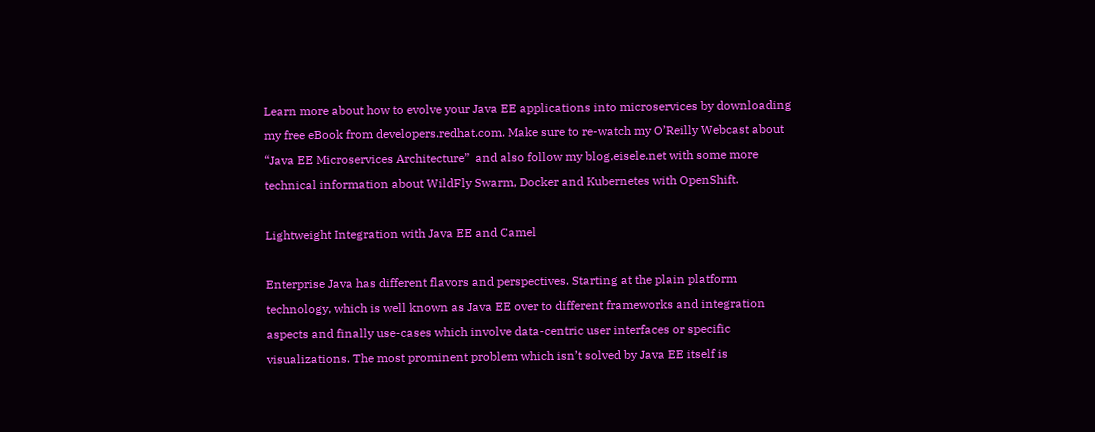Learn more about how to evolve your Java EE applications into microservices by downloading my free eBook from developers.redhat.com. Make sure to re-watch my O’Reilly Webcast about “Java EE Microservices Architecture”  and also follow my blog.eisele.net with some more technical information about WildFly Swarm, Docker and Kubernetes with OpenShift.

Lightweight Integration with Java EE and Camel

Enterprise Java has different flavors and perspectives. Starting at the plain platform technology, which is well known as Java EE over to different frameworks and integration aspects and finally use-cases which involve data-centric user interfaces or specific visualizations. The most prominent problem which isn’t solved by Java EE itself is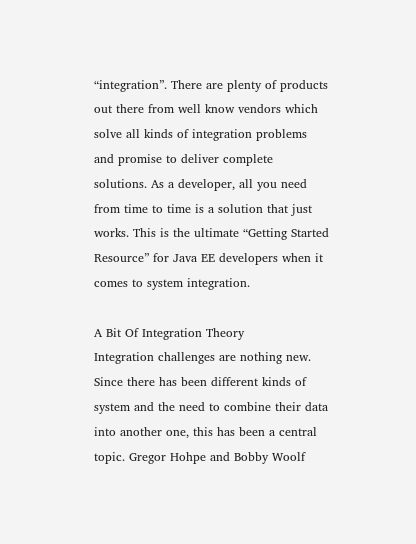“integration”. There are plenty of products out there from well know vendors which solve all kinds of integration problems and promise to deliver complete solutions. As a developer, all you need from time to time is a solution that just works. This is the ultimate “Getting Started Resource” for Java EE developers when it comes to system integration.

A Bit Of Integration Theory
Integration challenges are nothing new. Since there has been different kinds of system and the need to combine their data into another one, this has been a central topic. Gregor Hohpe and Bobby Woolf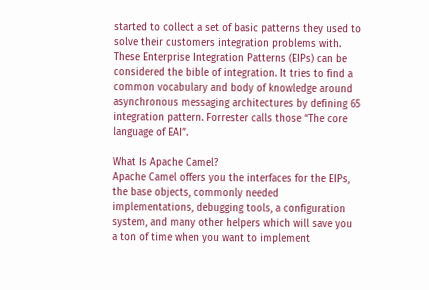started to collect a set of basic patterns they used to solve their customers integration problems with. These Enterprise Integration Patterns (EIPs) can be considered the bible of integration. It tries to find a common vocabulary and body of knowledge around asynchronous messaging architectures by defining 65 integration pattern. Forrester calls those “The core language of EAI”.

What Is Apache Camel?
Apache Camel offers you the interfaces for the EIPs, the base objects, commonly needed implementations, debugging tools, a configuration system, and many other helpers which will save you a ton of time when you want to implement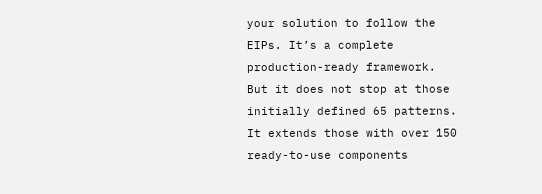your solution to follow the EIPs. It’s a complete production-ready framework. But it does not stop at those initially defined 65 patterns. It extends those with over 150 ready-to-use components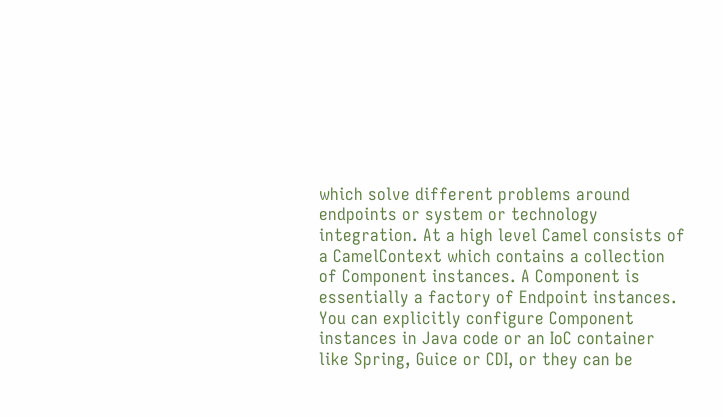which solve different problems around endpoints or system or technology integration. At a high level Camel consists of a CamelContext which contains a collection of Component instances. A Component is essentially a factory of Endpoint instances. You can explicitly configure Component instances in Java code or an IoC container like Spring, Guice or CDI, or they can be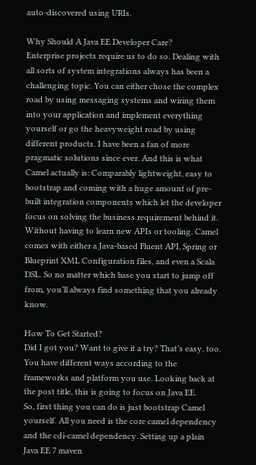auto-discovered using URIs.

Why Should A Java EE Developer Care?
Enterprise projects require us to do so. Dealing with all sorts of system integrations always has been a challenging topic. You can either chose the complex road by using messaging systems and wiring them into your application and implement everything yourself or go the heavyweight road by using different products. I have been a fan of more pragmatic solutions since ever. And this is what Camel actually is: Comparably lightweight, easy to bootstrap and coming with a huge amount of pre-built integration components which let the developer focus on solving the business requirement behind it. Without having to learn new APIs or tooling. Camel comes with either a Java-based Fluent API, Spring or Blueprint XML Configuration files, and even a Scala DSL. So no matter which base you start to jump off from, you’ll always find something that you already know.

How To Get Started?
Did I got you? Want to give it a try? That’s easy, too. You have different ways according to the frameworks and platform you use. Looking back at the post title, this is going to focus on Java EE.
So, first thing you can do is just bootstrap Camel yourself. All you need is the core camel dependency and the cdi-camel dependency. Setting up a plain Java EE 7 maven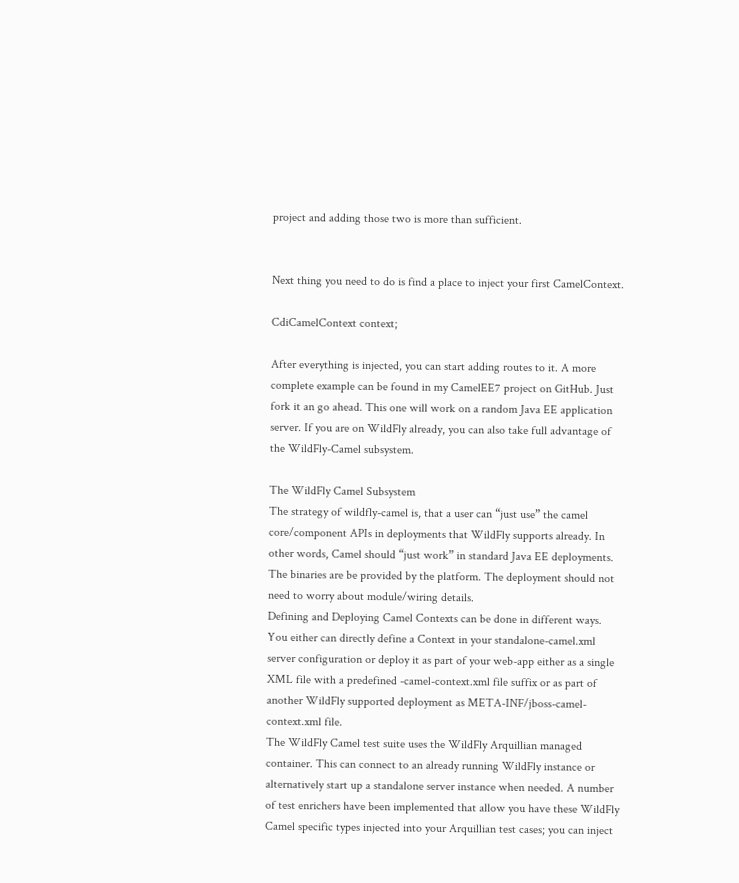project and adding those two is more than sufficient.


Next thing you need to do is find a place to inject your first CamelContext.

CdiCamelContext context;

After everything is injected, you can start adding routes to it. A more complete example can be found in my CamelEE7 project on GitHub. Just fork it an go ahead. This one will work on a random Java EE application server. If you are on WildFly already, you can also take full advantage of the WildFly-Camel subsystem.

The WildFly Camel Subsystem
The strategy of wildfly-camel is, that a user can “just use” the camel core/component APIs in deployments that WildFly supports already. In other words, Camel should “just work” in standard Java EE deployments. The binaries are be provided by the platform. The deployment should not need to worry about module/wiring details.
Defining and Deploying Camel Contexts can be done in different ways. You either can directly define a Context in your standalone-camel.xml server configuration or deploy it as part of your web-app either as a single XML file with a predefined -camel-context.xml file suffix or as part of another WildFly supported deployment as META-INF/jboss-camel-context.xml file.
The WildFly Camel test suite uses the WildFly Arquillian managed container. This can connect to an already running WildFly instance or alternatively start up a standalone server instance when needed. A number of test enrichers have been implemented that allow you have these WildFly Camel specific types injected into your Arquillian test cases; you can inject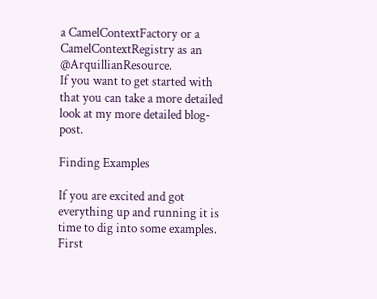a CamelContextFactory or a CamelContextRegistry as an  @ArquillianResource.
If you want to get started with that you can take a more detailed look at my more detailed blog-post.

Finding Examples

If you are excited and got everything up and running it is time to dig into some examples. First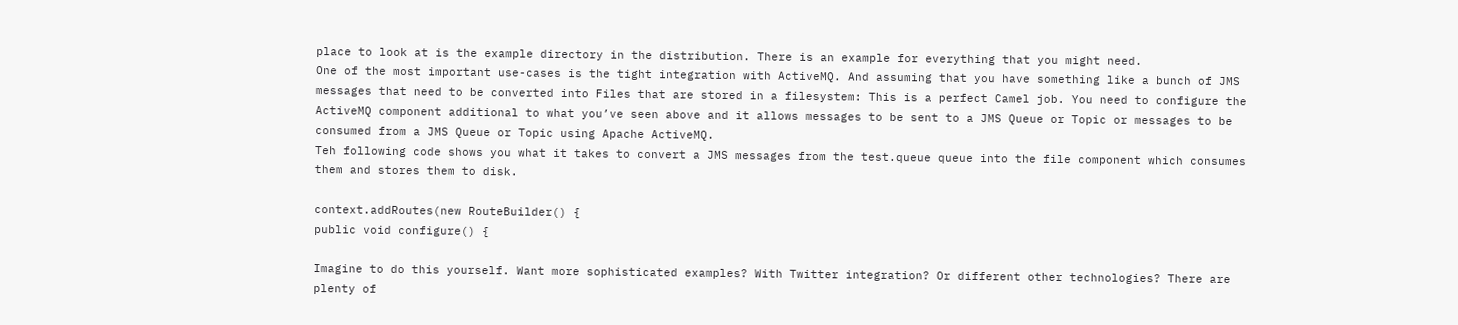place to look at is the example directory in the distribution. There is an example for everything that you might need.
One of the most important use-cases is the tight integration with ActiveMQ. And assuming that you have something like a bunch of JMS messages that need to be converted into Files that are stored in a filesystem: This is a perfect Camel job. You need to configure the ActiveMQ component additional to what you’ve seen above and it allows messages to be sent to a JMS Queue or Topic or messages to be consumed from a JMS Queue or Topic using Apache ActiveMQ.
Teh following code shows you what it takes to convert a JMS messages from the test.queue queue into the file component which consumes them and stores them to disk.

context.addRoutes(new RouteBuilder() {
public void configure() {

Imagine to do this yourself. Want more sophisticated examples? With Twitter integration? Or different other technologies? There are plenty of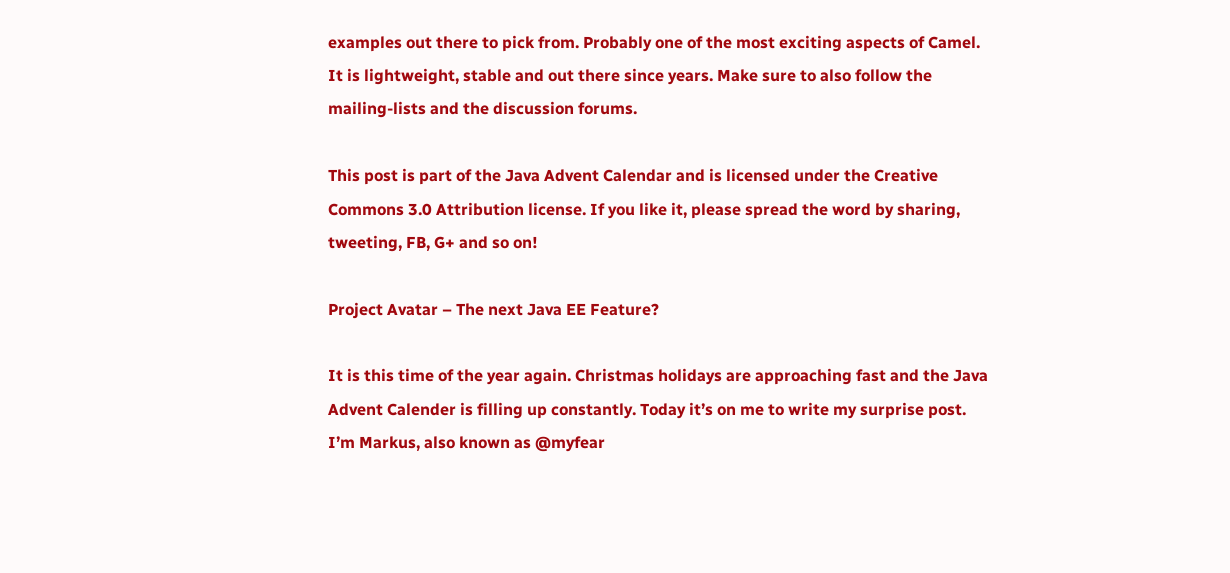examples out there to pick from. Probably one of the most exciting aspects of Camel. It is lightweight, stable and out there since years. Make sure to also follow the mailing-lists and the discussion forums.

This post is part of the Java Advent Calendar and is licensed under the Creative Commons 3.0 Attribution license. If you like it, please spread the word by sharing, tweeting, FB, G+ and so on!

Project Avatar – The next Java EE Feature?

It is this time of the year again. Christmas holidays are approaching fast and the Java Advent Calender is filling up constantly. Today it’s on me to write my surprise post. I’m Markus, also known as @myfear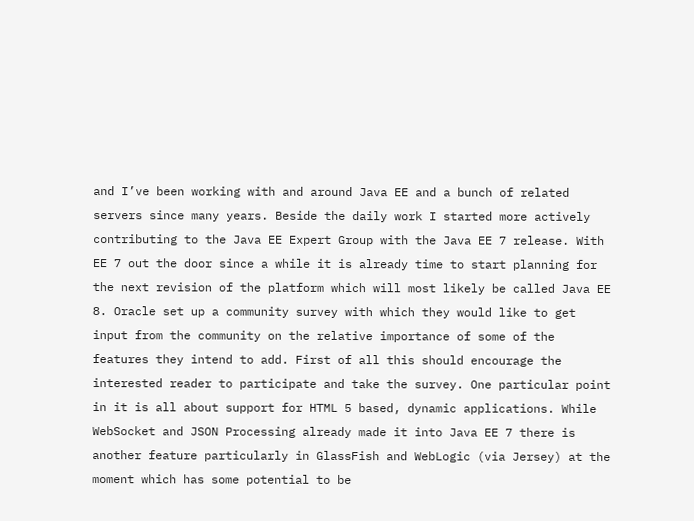and I’ve been working with and around Java EE and a bunch of related servers since many years. Beside the daily work I started more actively contributing to the Java EE Expert Group with the Java EE 7 release. With EE 7 out the door since a while it is already time to start planning for the next revision of the platform which will most likely be called Java EE 8. Oracle set up a community survey with which they would like to get input from the community on the relative importance of some of the features they intend to add. First of all this should encourage the interested reader to participate and take the survey. One particular point in it is all about support for HTML 5 based, dynamic applications. While WebSocket and JSON Processing already made it into Java EE 7 there is another feature particularly in GlassFish and WebLogic (via Jersey) at the moment which has some potential to be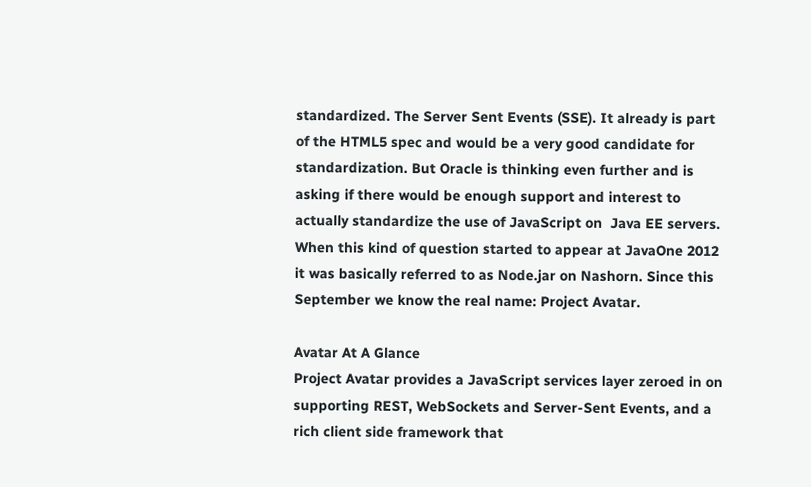standardized. The Server Sent Events (SSE). It already is part of the HTML5 spec and would be a very good candidate for standardization. But Oracle is thinking even further and is asking if there would be enough support and interest to actually standardize the use of JavaScript on  Java EE servers. When this kind of question started to appear at JavaOne 2012 it was basically referred to as Node.jar on Nashorn. Since this September we know the real name: Project Avatar.

Avatar At A Glance
Project Avatar provides a JavaScript services layer zeroed in on supporting REST, WebSockets and Server-Sent Events, and a rich client side framework that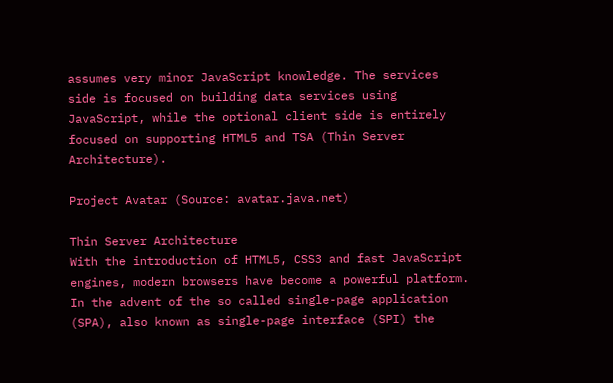assumes very minor JavaScript knowledge. The services side is focused on building data services using JavaScript, while the optional client side is entirely focused on supporting HTML5 and TSA (Thin Server Architecture).

Project Avatar (Source: avatar.java.net)

Thin Server Architecture
With the introduction of HTML5, CSS3 and fast JavaScript engines, modern browsers have become a powerful platform. In the advent of the so called single-page application (SPA), also known as single-page interface (SPI) the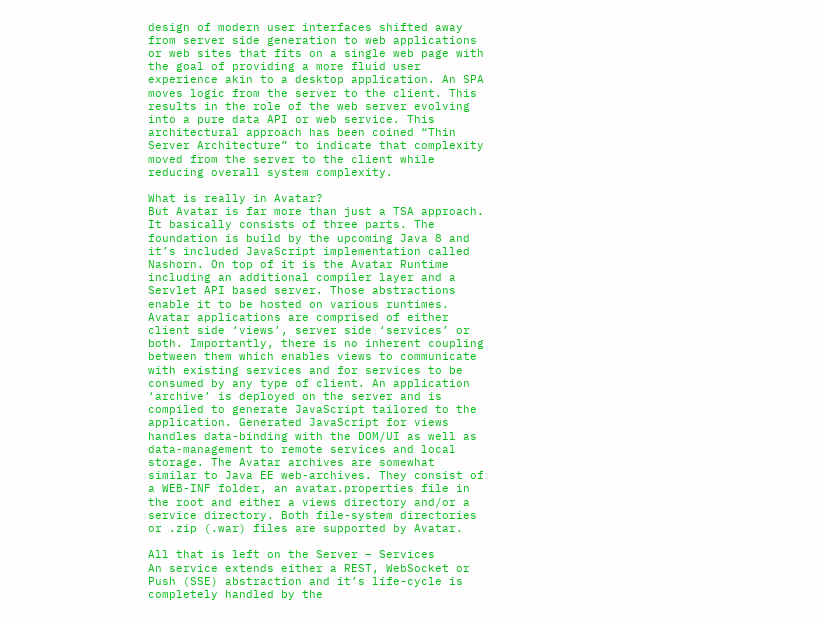design of modern user interfaces shifted away from server side generation to web applications or web sites that fits on a single web page with the goal of providing a more fluid user experience akin to a desktop application. An SPA moves logic from the server to the client. This results in the role of the web server evolving into a pure data API or web service. This architectural approach has been coined “Thin Server Architecture” to indicate that complexity moved from the server to the client while reducing overall system complexity.

What is really in Avatar?
But Avatar is far more than just a TSA approach. It basically consists of three parts. The foundation is build by the upcoming Java 8 and it’s included JavaScript implementation called Nashorn. On top of it is the Avatar Runtime including an additional compiler layer and a Servlet API based server. Those abstractions  enable it to be hosted on various runtimes. Avatar applications are comprised of either client side ‘views’, server side ‘services’ or both. Importantly, there is no inherent coupling between them which enables views to communicate with existing services and for services to be consumed by any type of client. An application ‘archive’ is deployed on the server and is compiled to generate JavaScript tailored to the application. Generated JavaScript for views handles data-binding with the DOM/UI as well as data-management to remote services and local storage. The Avatar archives are somewhat similar to Java EE web-archives. They consist of a WEB-INF folder, an avatar.properties file in the root and either a views directory and/or a service directory. Both file-system directories or .zip (.war) files are supported by Avatar.

All that is left on the Server – Services
An service extends either a REST, WebSocket or Push (SSE) abstraction and it’s life-cycle is completely handled by the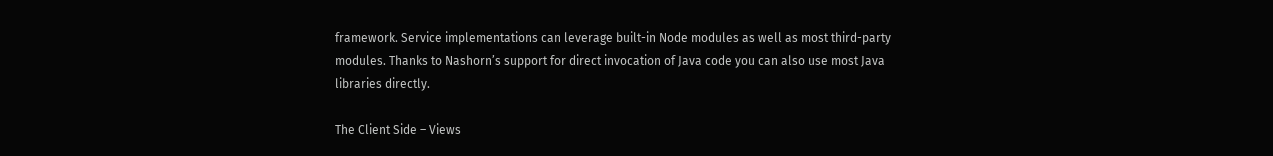framework. Service implementations can leverage built-in Node modules as well as most third-party modules. Thanks to Nashorn’s support for direct invocation of Java code you can also use most Java libraries directly.

The Client Side – Views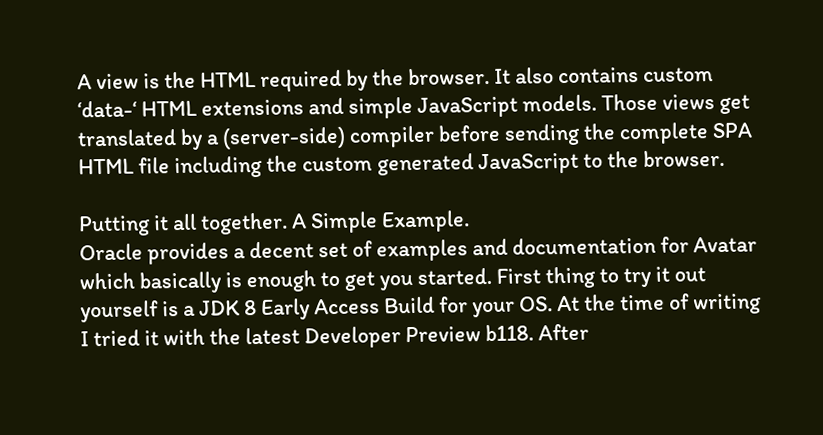A view is the HTML required by the browser. It also contains custom ‘data-‘ HTML extensions and simple JavaScript models. Those views get translated by a (server-side) compiler before sending the complete SPA HTML file including the custom generated JavaScript to the browser.

Putting it all together. A Simple Example.
Oracle provides a decent set of examples and documentation for Avatar which basically is enough to get you started. First thing to try it out yourself is a JDK 8 Early Access Build for your OS. At the time of writing I tried it with the latest Developer Preview b118. After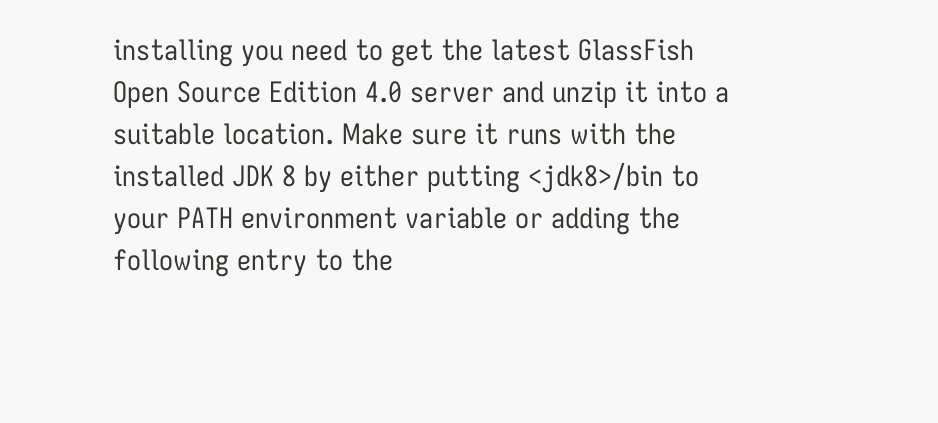installing you need to get the latest GlassFish Open Source Edition 4.0 server and unzip it into a suitable location. Make sure it runs with the installed JDK 8 by either putting <jdk8>/bin to your PATH environment variable or adding the following entry to the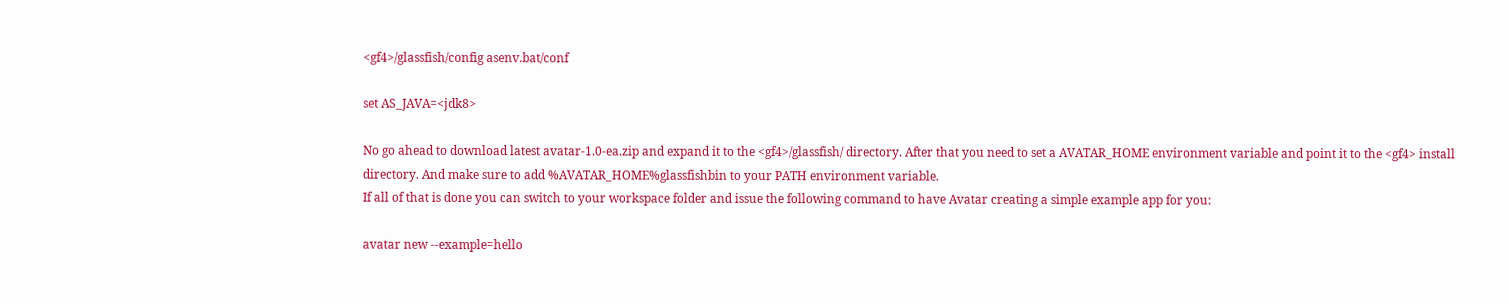<gf4>/glassfish/config asenv.bat/conf

set AS_JAVA=<jdk8>

No go ahead to download latest avatar-1.0-ea.zip and expand it to the <gf4>/glassfish/ directory. After that you need to set a AVATAR_HOME environment variable and point it to the <gf4> install directory. And make sure to add %AVATAR_HOME%glassfishbin to your PATH environment variable.
If all of that is done you can switch to your workspace folder and issue the following command to have Avatar creating a simple example app for you:

avatar new --example=hello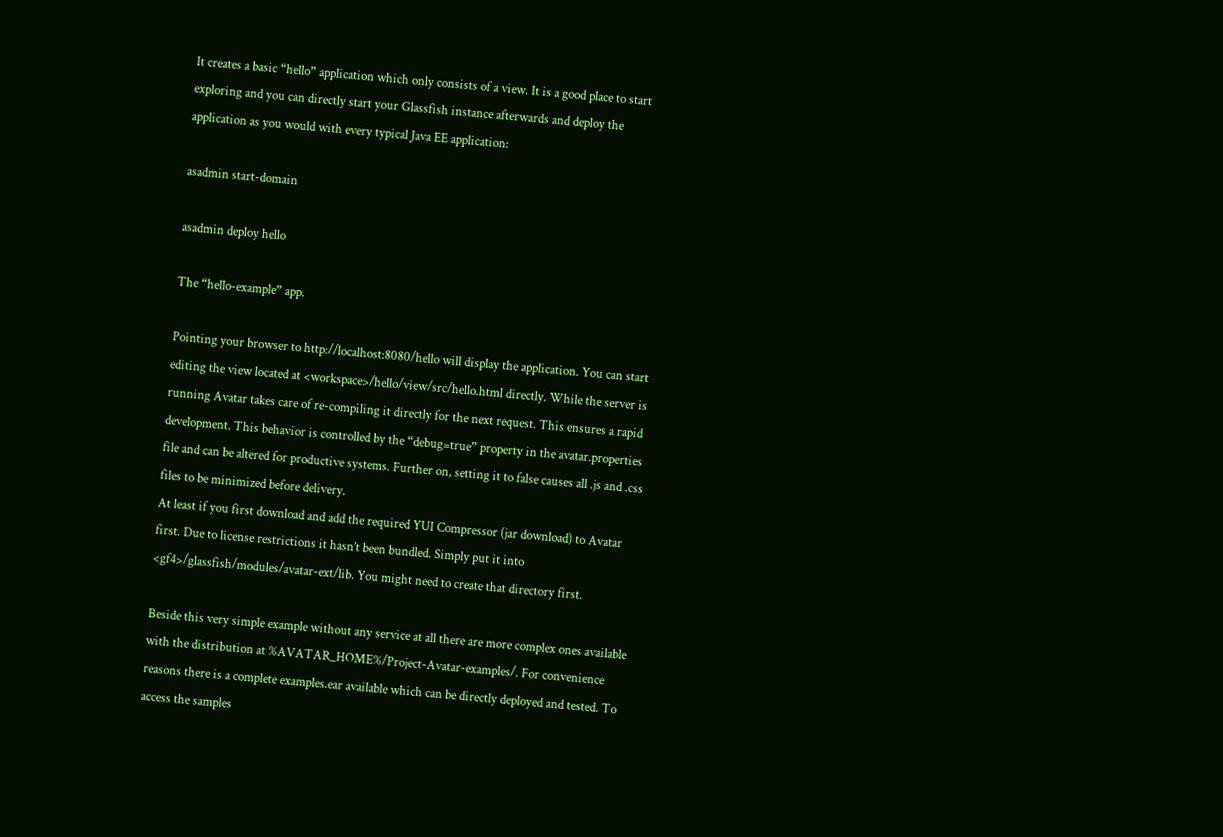It creates a basic “hello” application which only consists of a view. It is a good place to start exploring and you can directly start your Glassfish instance afterwards and deploy the application as you would with every typical Java EE application:

asadmin start-domain

asadmin deploy hello

The “hello-example” app.

Pointing your browser to http://localhost:8080/hello will display the application. You can start editing the view located at <workspace>/hello/view/src/hello.html directly. While the server is running Avatar takes care of re-compiling it directly for the next request. This ensures a rapid development. This behavior is controlled by the “debug=true” property in the avatar.properties file and can be altered for productive systems. Further on, setting it to false causes all .js and .css files to be minimized before delivery.
At least if you first download and add the required YUI Compressor (jar download) to Avatar first. Due to license restrictions it hasn’t been bundled. Simply put it into <gf4>/glassfish/modules/avatar-ext/lib. You might need to create that directory first.

Beside this very simple example without any service at all there are more complex ones available with the distribution at %AVATAR_HOME%/Project-Avatar-examples/. For convenience reasons there is a complete examples.ear available which can be directly deployed and tested. To access the samples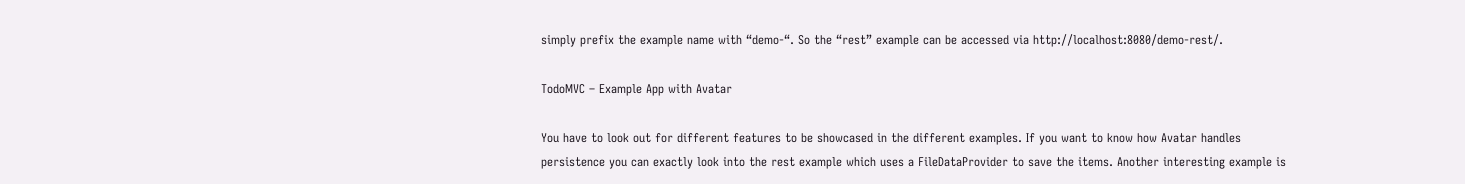simply prefix the example name with “demo-“. So the “rest” example can be accessed via http://localhost:8080/demo-rest/.

TodoMVC – Example App with Avatar

You have to look out for different features to be showcased in the different examples. If you want to know how Avatar handles persistence you can exactly look into the rest example which uses a FileDataProvider to save the items. Another interesting example is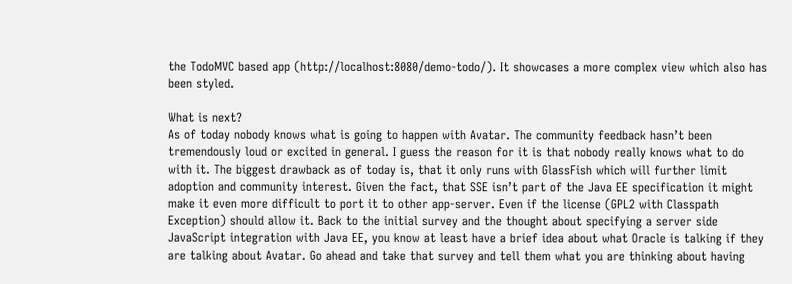the TodoMVC based app (http://localhost:8080/demo-todo/). It showcases a more complex view which also has been styled.

What is next?
As of today nobody knows what is going to happen with Avatar. The community feedback hasn’t been tremendously loud or excited in general. I guess the reason for it is that nobody really knows what to do with it. The biggest drawback as of today is, that it only runs with GlassFish which will further limit adoption and community interest. Given the fact, that SSE isn’t part of the Java EE specification it might make it even more difficult to port it to other app-server. Even if the license (GPL2 with Classpath Exception) should allow it. Back to the initial survey and the thought about specifying a server side JavaScript integration with Java EE, you know at least have a brief idea about what Oracle is talking if they are talking about Avatar. Go ahead and take that survey and tell them what you are thinking about having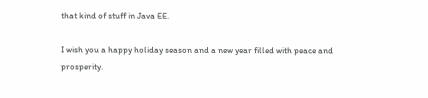that kind of stuff in Java EE.

I wish you a happy holiday season and a new year filled with peace and prosperity.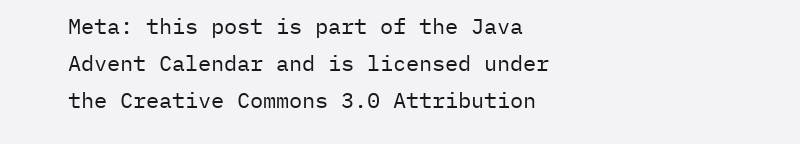Meta: this post is part of the Java Advent Calendar and is licensed under the Creative Commons 3.0 Attribution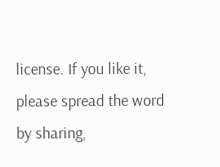license. If you like it, please spread the word by sharing,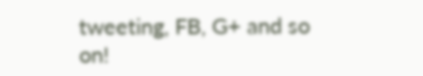tweeting, FB, G+ and so on!